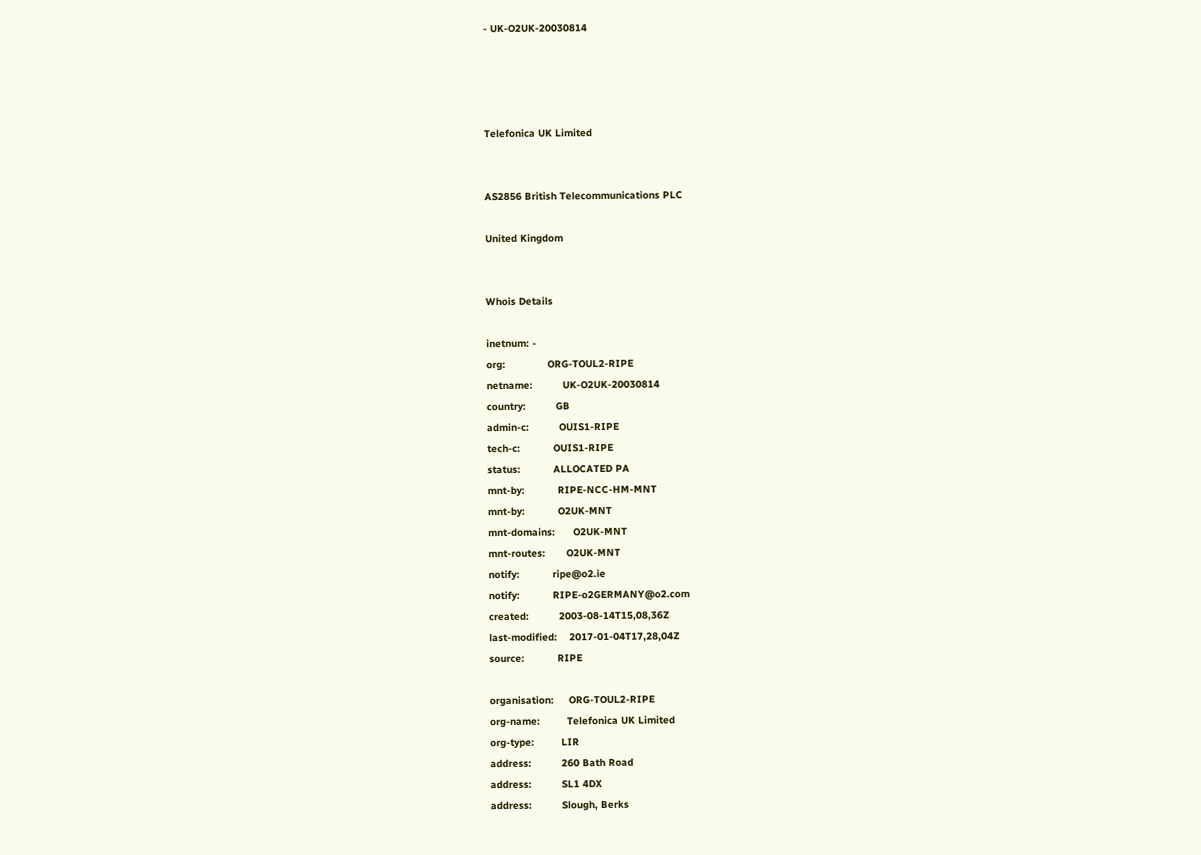- UK-O2UK-20030814




Telefonica UK Limited


AS2856 British Telecommunications PLC

United Kingdom


Whois Details

inetnum: -
org:              ORG-TOUL2-RIPE
netname:          UK-O2UK-20030814
country:          GB
admin-c:          OUIS1-RIPE
tech-c:           OUIS1-RIPE
status:           ALLOCATED PA
mnt-by:           RIPE-NCC-HM-MNT
mnt-by:           O2UK-MNT
mnt-domains:      O2UK-MNT
mnt-routes:       O2UK-MNT
notify:           ripe@o2.ie
notify:           RIPE-o2GERMANY@o2.com
created:          2003-08-14T15,08,36Z
last-modified:    2017-01-04T17,28,04Z
source:           RIPE

organisation:     ORG-TOUL2-RIPE
org-name:         Telefonica UK Limited
org-type:         LIR
address:          260 Bath Road
address:          SL1 4DX
address:          Slough, Berks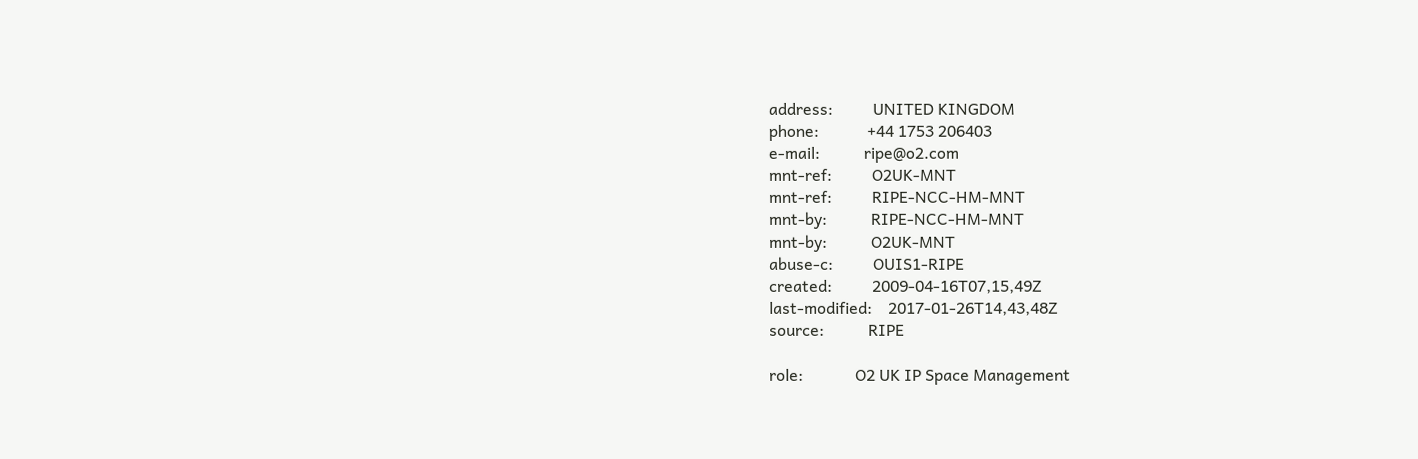address:          UNITED KINGDOM
phone:            +44 1753 206403
e-mail:           ripe@o2.com
mnt-ref:          O2UK-MNT
mnt-ref:          RIPE-NCC-HM-MNT
mnt-by:           RIPE-NCC-HM-MNT
mnt-by:           O2UK-MNT
abuse-c:          OUIS1-RIPE
created:          2009-04-16T07,15,49Z
last-modified:    2017-01-26T14,43,48Z
source:           RIPE

role:             O2 UK IP Space Management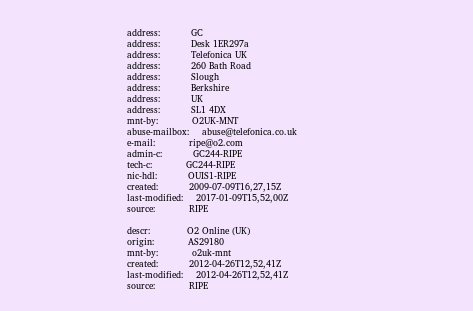address:          GC
address:          Desk 1ER297a
address:          Telefonica UK
address:          260 Bath Road
address:          Slough
address:          Berkshire
address:          UK
address:          SL1 4DX
mnt-by:           O2UK-MNT
abuse-mailbox:    abuse@telefonica.co.uk
e-mail:           ripe@o2.com
admin-c:          GC244-RIPE
tech-c:           GC244-RIPE
nic-hdl:          OUIS1-RIPE
created:          2009-07-09T16,27,15Z
last-modified:    2017-01-09T15,52,00Z
source:           RIPE

descr:            O2 Online (UK)
origin:           AS29180
mnt-by:           o2uk-mnt
created:          2012-04-26T12,52,41Z
last-modified:    2012-04-26T12,52,41Z
source:           RIPE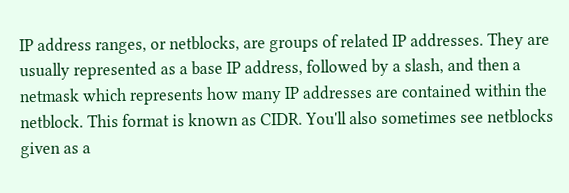IP address ranges, or netblocks, are groups of related IP addresses. They are usually represented as a base IP address, followed by a slash, and then a netmask which represents how many IP addresses are contained within the netblock. This format is known as CIDR. You'll also sometimes see netblocks given as a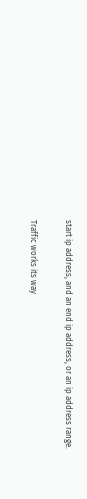start ip address, and an end ip address, or an ip address range.

Traffic works its way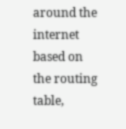around the internet based on the routing table,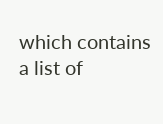which contains a list of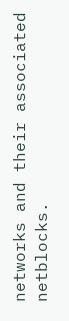networks and their associated netblocks.